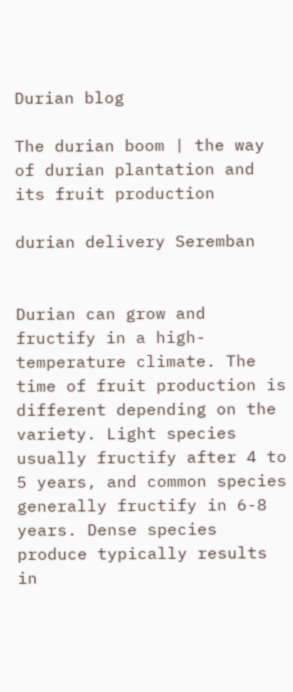Durian blog

The durian boom | the way of durian plantation and its fruit production

durian delivery Seremban


Durian can grow and fructify in a high-temperature climate. The time of fruit production is different depending on the variety. Light species usually fructify after 4 to 5 years, and common species generally fructify in 6-8 years. Dense species produce typically results in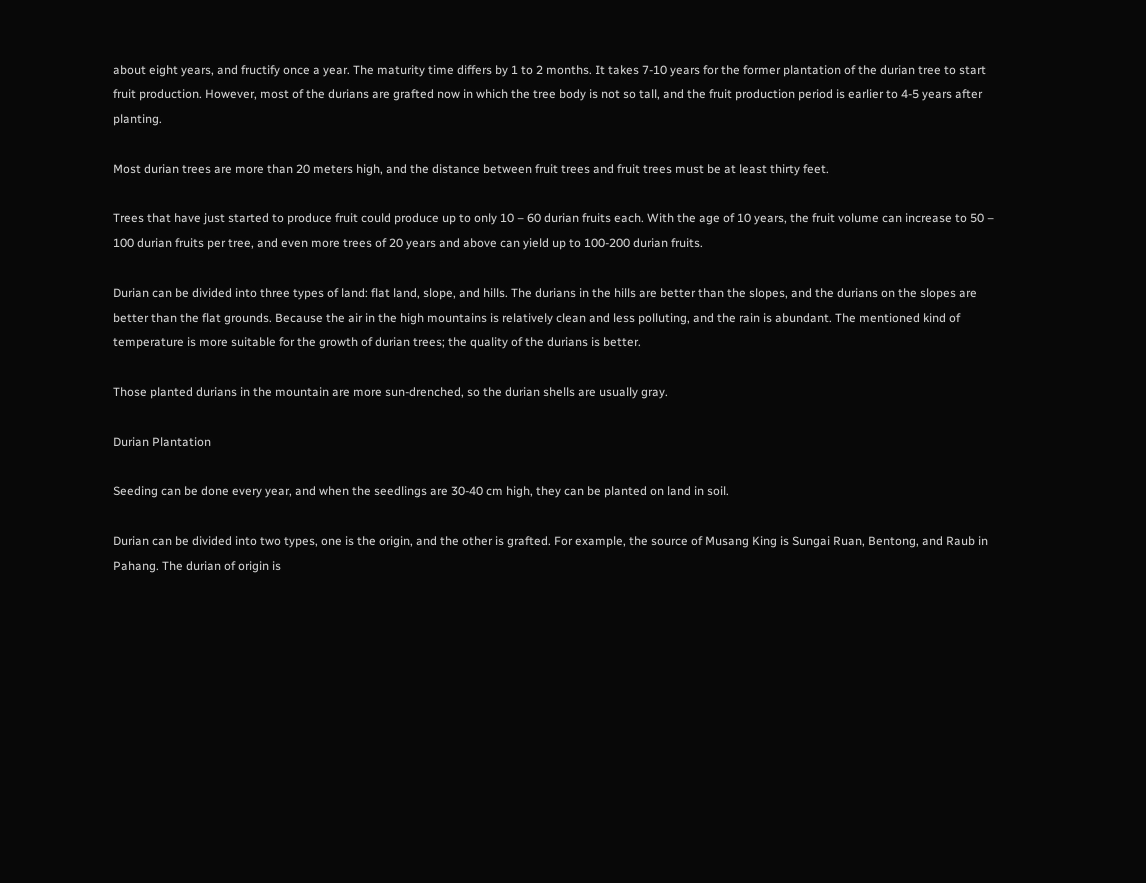about eight years, and fructify once a year. The maturity time differs by 1 to 2 months. It takes 7-10 years for the former plantation of the durian tree to start fruit production. However, most of the durians are grafted now in which the tree body is not so tall, and the fruit production period is earlier to 4-5 years after planting.

Most durian trees are more than 20 meters high, and the distance between fruit trees and fruit trees must be at least thirty feet.

Trees that have just started to produce fruit could produce up to only 10 – 60 durian fruits each. With the age of 10 years, the fruit volume can increase to 50 – 100 durian fruits per tree, and even more trees of 20 years and above can yield up to 100-200 durian fruits.

Durian can be divided into three types of land: flat land, slope, and hills. The durians in the hills are better than the slopes, and the durians on the slopes are better than the flat grounds. Because the air in the high mountains is relatively clean and less polluting, and the rain is abundant. The mentioned kind of temperature is more suitable for the growth of durian trees; the quality of the durians is better.

Those planted durians in the mountain are more sun-drenched, so the durian shells are usually gray.

Durian Plantation

Seeding can be done every year, and when the seedlings are 30-40 cm high, they can be planted on land in soil.

Durian can be divided into two types, one is the origin, and the other is grafted. For example, the source of Musang King is Sungai Ruan, Bentong, and Raub in Pahang. The durian of origin is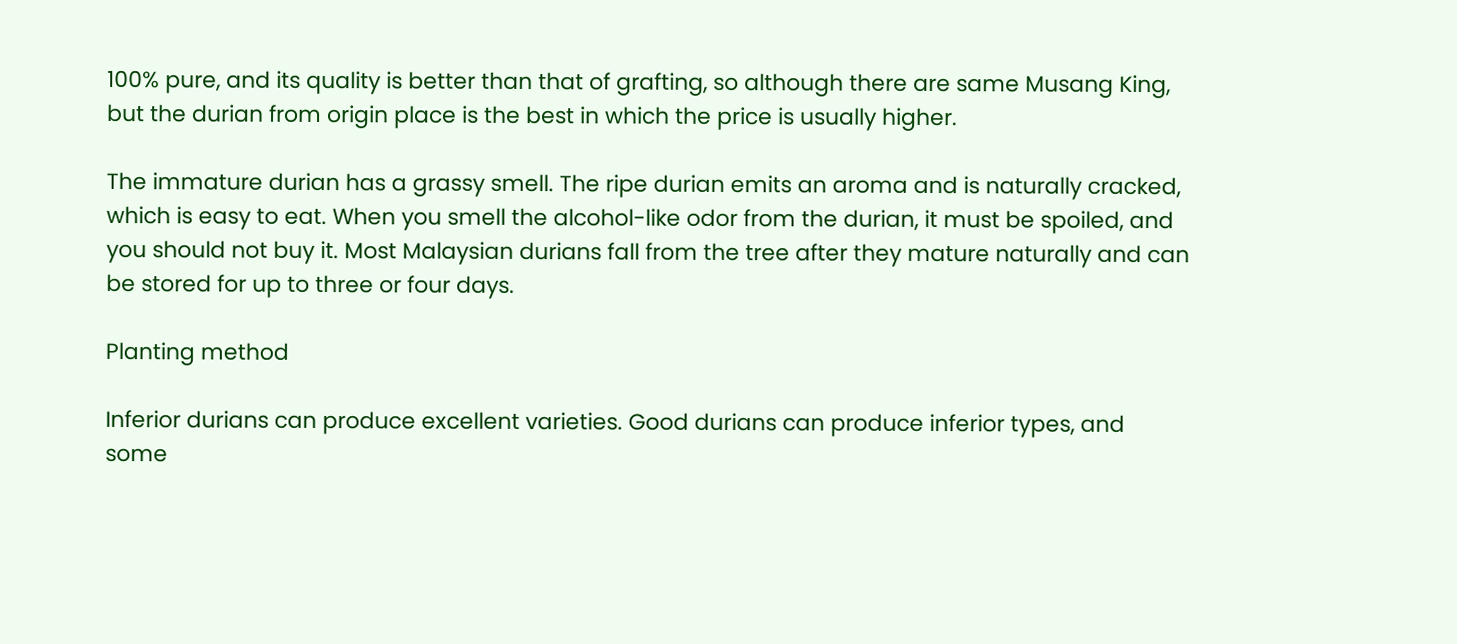100% pure, and its quality is better than that of grafting, so although there are same Musang King, but the durian from origin place is the best in which the price is usually higher.

The immature durian has a grassy smell. The ripe durian emits an aroma and is naturally cracked, which is easy to eat. When you smell the alcohol-like odor from the durian, it must be spoiled, and you should not buy it. Most Malaysian durians fall from the tree after they mature naturally and can be stored for up to three or four days.

Planting method

Inferior durians can produce excellent varieties. Good durians can produce inferior types, and some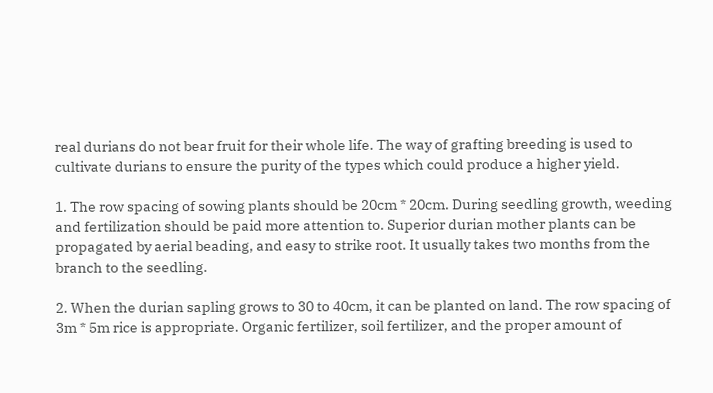real durians do not bear fruit for their whole life. The way of grafting breeding is used to cultivate durians to ensure the purity of the types which could produce a higher yield.

1. The row spacing of sowing plants should be 20cm * 20cm. During seedling growth, weeding and fertilization should be paid more attention to. Superior durian mother plants can be propagated by aerial beading, and easy to strike root. It usually takes two months from the branch to the seedling.

2. When the durian sapling grows to 30 to 40cm, it can be planted on land. The row spacing of 3m * 5m rice is appropriate. Organic fertilizer, soil fertilizer, and the proper amount of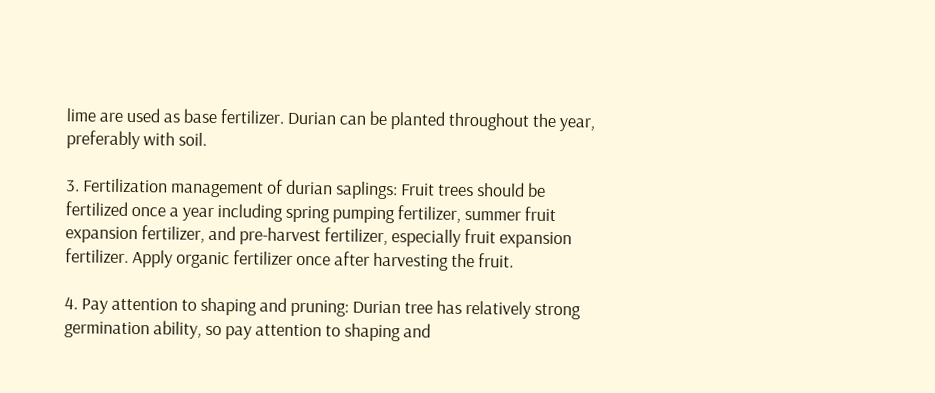lime are used as base fertilizer. Durian can be planted throughout the year, preferably with soil.

3. Fertilization management of durian saplings: Fruit trees should be fertilized once a year including spring pumping fertilizer, summer fruit expansion fertilizer, and pre-harvest fertilizer, especially fruit expansion fertilizer. Apply organic fertilizer once after harvesting the fruit.

4. Pay attention to shaping and pruning: Durian tree has relatively strong germination ability, so pay attention to shaping and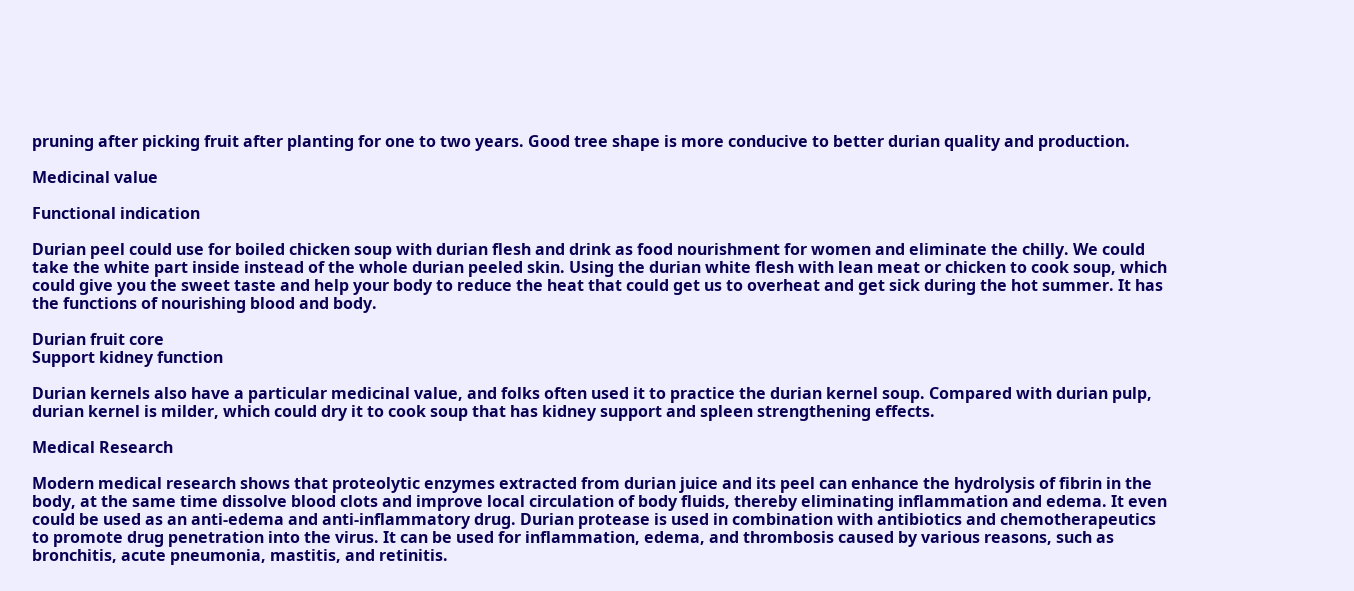pruning after picking fruit after planting for one to two years. Good tree shape is more conducive to better durian quality and production.

Medicinal value

Functional indication

Durian peel could use for boiled chicken soup with durian flesh and drink as food nourishment for women and eliminate the chilly. We could take the white part inside instead of the whole durian peeled skin. Using the durian white flesh with lean meat or chicken to cook soup, which could give you the sweet taste and help your body to reduce the heat that could get us to overheat and get sick during the hot summer. It has the functions of nourishing blood and body.

Durian fruit core
Support kidney function

Durian kernels also have a particular medicinal value, and folks often used it to practice the durian kernel soup. Compared with durian pulp, durian kernel is milder, which could dry it to cook soup that has kidney support and spleen strengthening effects.

Medical Research

Modern medical research shows that proteolytic enzymes extracted from durian juice and its peel can enhance the hydrolysis of fibrin in the body, at the same time dissolve blood clots and improve local circulation of body fluids, thereby eliminating inflammation and edema. It even could be used as an anti-edema and anti-inflammatory drug. Durian protease is used in combination with antibiotics and chemotherapeutics to promote drug penetration into the virus. It can be used for inflammation, edema, and thrombosis caused by various reasons, such as bronchitis, acute pneumonia, mastitis, and retinitis.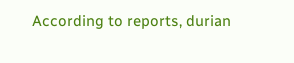According to reports, durian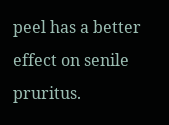peel has a better effect on senile pruritus.